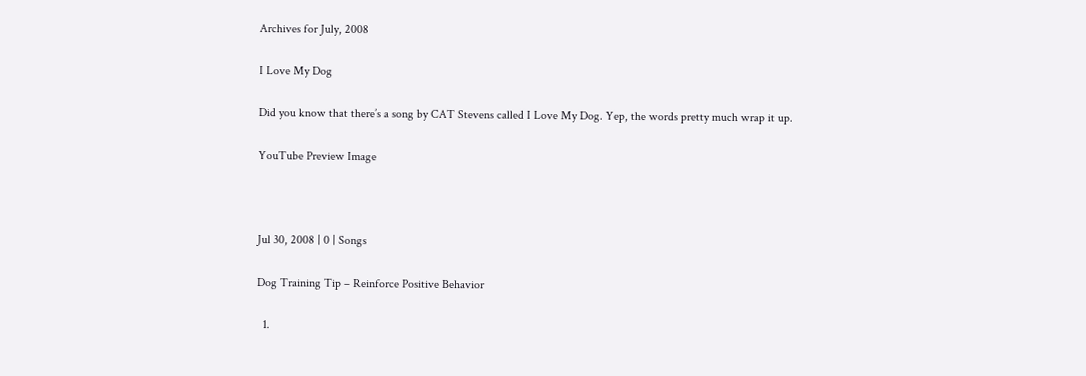Archives for July, 2008

I Love My Dog

Did you know that there’s a song by CAT Stevens called I Love My Dog. Yep, the words pretty much wrap it up.

YouTube Preview Image



Jul 30, 2008 | 0 | Songs

Dog Training Tip – Reinforce Positive Behavior

  1.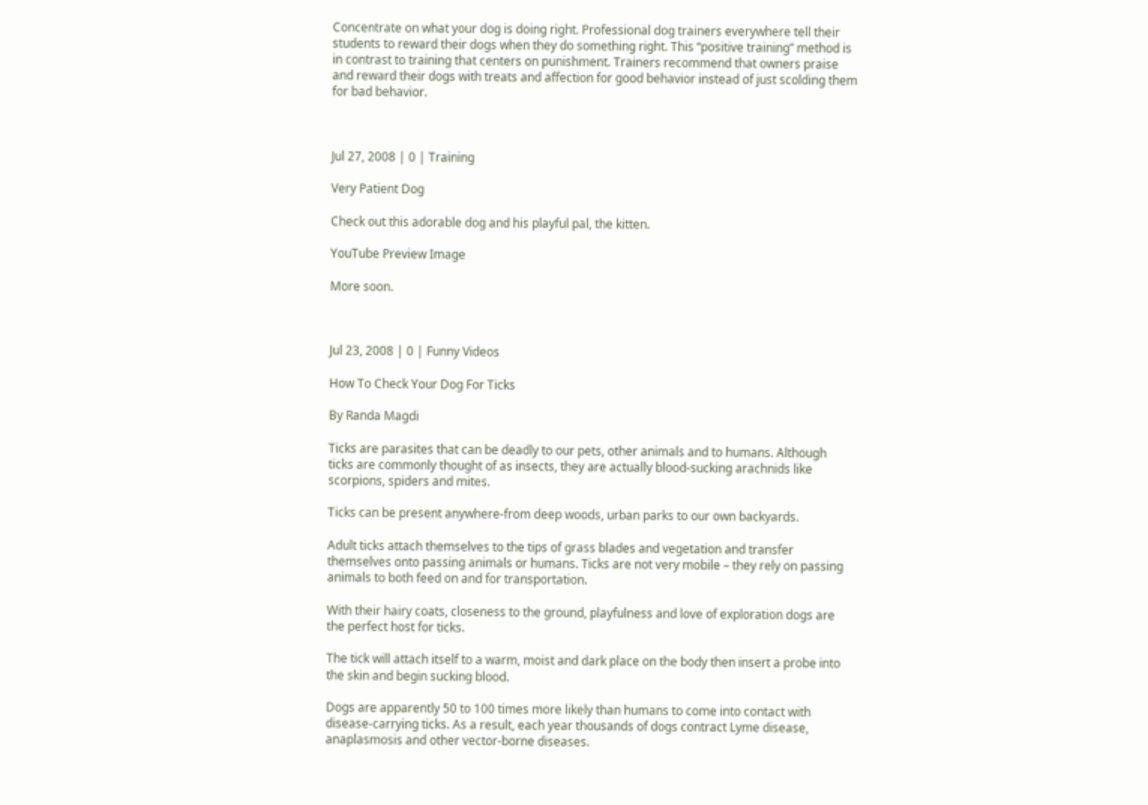Concentrate on what your dog is doing right. Professional dog trainers everywhere tell their students to reward their dogs when they do something right. This “positive training” method is in contrast to training that centers on punishment. Trainers recommend that owners praise and reward their dogs with treats and affection for good behavior instead of just scolding them for bad behavior.



Jul 27, 2008 | 0 | Training

Very Patient Dog

Check out this adorable dog and his playful pal, the kitten.

YouTube Preview Image

More soon.



Jul 23, 2008 | 0 | Funny Videos

How To Check Your Dog For Ticks

By Randa Magdi

Ticks are parasites that can be deadly to our pets, other animals and to humans. Although ticks are commonly thought of as insects, they are actually blood-sucking arachnids like scorpions, spiders and mites.

Ticks can be present anywhere-from deep woods, urban parks to our own backyards.

Adult ticks attach themselves to the tips of grass blades and vegetation and transfer themselves onto passing animals or humans. Ticks are not very mobile – they rely on passing animals to both feed on and for transportation.

With their hairy coats, closeness to the ground, playfulness and love of exploration dogs are the perfect host for ticks.

The tick will attach itself to a warm, moist and dark place on the body then insert a probe into the skin and begin sucking blood.

Dogs are apparently 50 to 100 times more likely than humans to come into contact with disease-carrying ticks. As a result, each year thousands of dogs contract Lyme disease, anaplasmosis and other vector-borne diseases.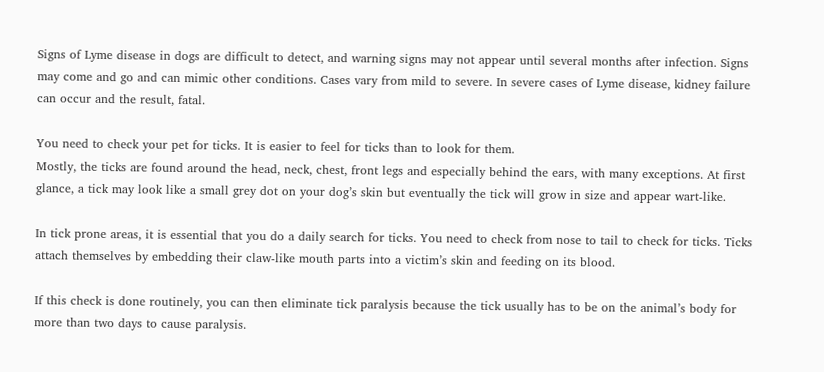Signs of Lyme disease in dogs are difficult to detect, and warning signs may not appear until several months after infection. Signs may come and go and can mimic other conditions. Cases vary from mild to severe. In severe cases of Lyme disease, kidney failure can occur and the result, fatal.

You need to check your pet for ticks. It is easier to feel for ticks than to look for them.
Mostly, the ticks are found around the head, neck, chest, front legs and especially behind the ears, with many exceptions. At first glance, a tick may look like a small grey dot on your dog’s skin but eventually the tick will grow in size and appear wart-like.

In tick prone areas, it is essential that you do a daily search for ticks. You need to check from nose to tail to check for ticks. Ticks attach themselves by embedding their claw-like mouth parts into a victim’s skin and feeding on its blood.

If this check is done routinely, you can then eliminate tick paralysis because the tick usually has to be on the animal’s body for more than two days to cause paralysis.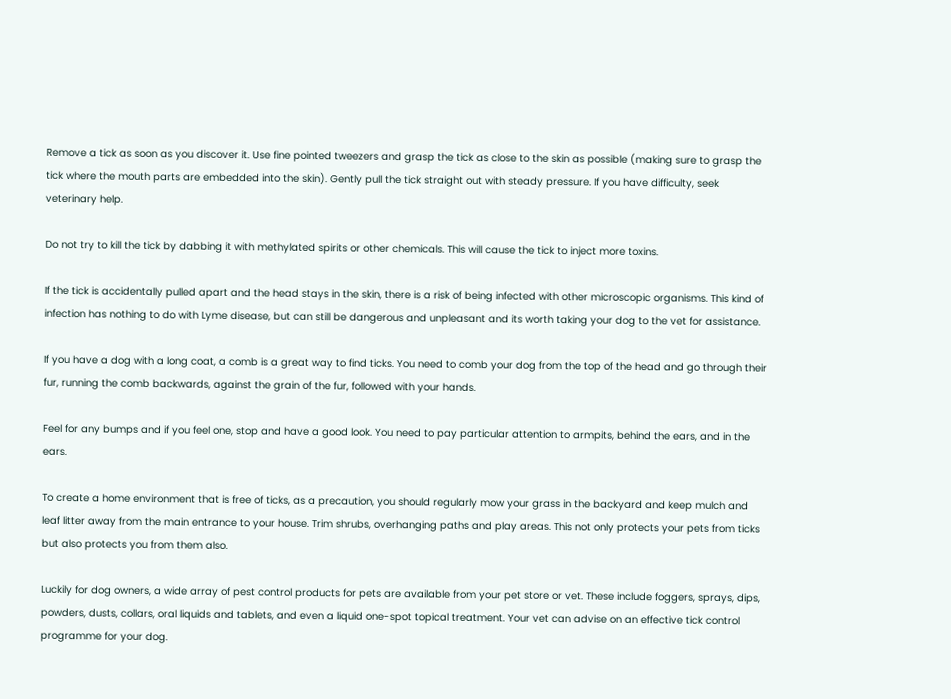Remove a tick as soon as you discover it. Use fine pointed tweezers and grasp the tick as close to the skin as possible (making sure to grasp the tick where the mouth parts are embedded into the skin). Gently pull the tick straight out with steady pressure. If you have difficulty, seek veterinary help.

Do not try to kill the tick by dabbing it with methylated spirits or other chemicals. This will cause the tick to inject more toxins.

If the tick is accidentally pulled apart and the head stays in the skin, there is a risk of being infected with other microscopic organisms. This kind of infection has nothing to do with Lyme disease, but can still be dangerous and unpleasant and its worth taking your dog to the vet for assistance.

If you have a dog with a long coat, a comb is a great way to find ticks. You need to comb your dog from the top of the head and go through their fur, running the comb backwards, against the grain of the fur, followed with your hands.

Feel for any bumps and if you feel one, stop and have a good look. You need to pay particular attention to armpits, behind the ears, and in the ears.

To create a home environment that is free of ticks, as a precaution, you should regularly mow your grass in the backyard and keep mulch and leaf litter away from the main entrance to your house. Trim shrubs, overhanging paths and play areas. This not only protects your pets from ticks but also protects you from them also.

Luckily for dog owners, a wide array of pest control products for pets are available from your pet store or vet. These include foggers, sprays, dips, powders, dusts, collars, oral liquids and tablets, and even a liquid one-spot topical treatment. Your vet can advise on an effective tick control programme for your dog.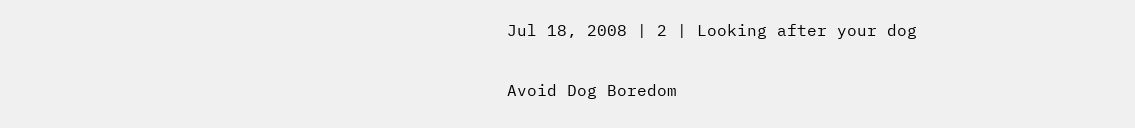Jul 18, 2008 | 2 | Looking after your dog

Avoid Dog Boredom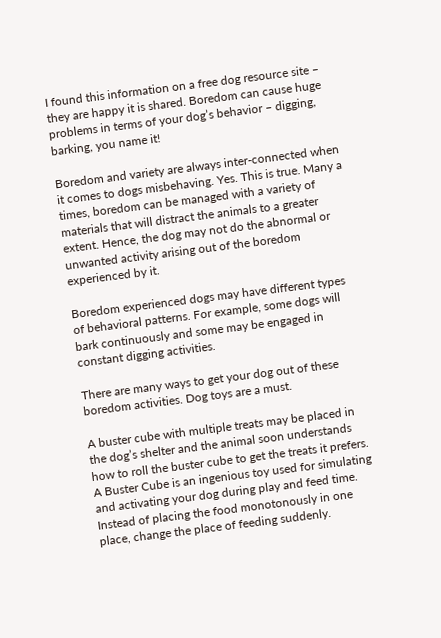I found this information on a free dog resource site – they are happy it is shared. Boredom can cause huge problems in terms of your dog’s behavior – digging, barking, you name it!

Boredom and variety are always inter-connected when it comes to dogs misbehaving. Yes. This is true. Many a times, boredom can be managed with a variety of materials that will distract the animals to a greater extent. Hence, the dog may not do the abnormal or unwanted activity arising out of the boredom experienced by it.

Boredom experienced dogs may have different types of behavioral patterns. For example, some dogs will bark continuously and some may be engaged in constant digging activities.

There are many ways to get your dog out of these boredom activities. Dog toys are a must.

A buster cube with multiple treats may be placed in the dog’s shelter and the animal soon understands how to roll the buster cube to get the treats it prefers. A Buster Cube is an ingenious toy used for simulating and activating your dog during play and feed time. Instead of placing the food monotonously in one place, change the place of feeding suddenly.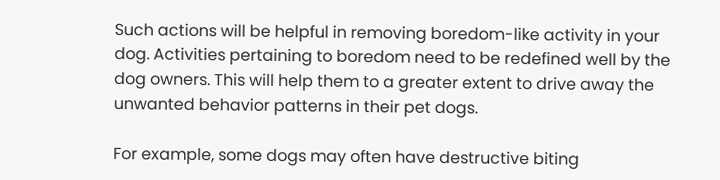Such actions will be helpful in removing boredom-like activity in your dog. Activities pertaining to boredom need to be redefined well by the dog owners. This will help them to a greater extent to drive away the unwanted behavior patterns in their pet dogs.

For example, some dogs may often have destructive biting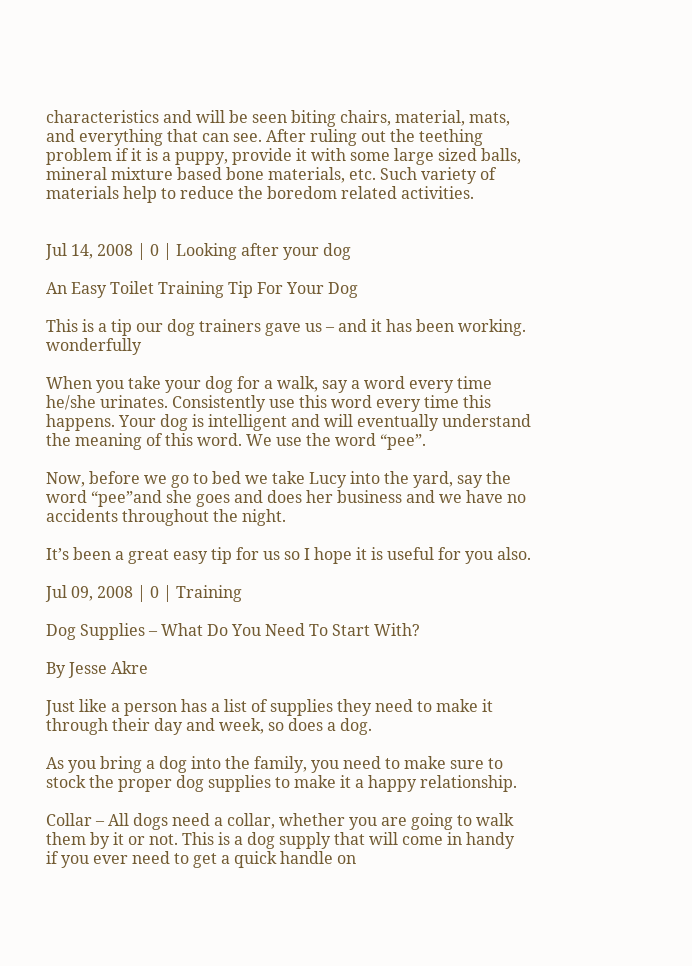characteristics and will be seen biting chairs, material, mats, and everything that can see. After ruling out the teething problem if it is a puppy, provide it with some large sized balls, mineral mixture based bone materials, etc. Such variety of materials help to reduce the boredom related activities.


Jul 14, 2008 | 0 | Looking after your dog

An Easy Toilet Training Tip For Your Dog

This is a tip our dog trainers gave us – and it has been working. wonderfully

When you take your dog for a walk, say a word every time he/she urinates. Consistently use this word every time this happens. Your dog is intelligent and will eventually understand the meaning of this word. We use the word “pee”.

Now, before we go to bed we take Lucy into the yard, say the word “pee”and she goes and does her business and we have no accidents throughout the night.

It’s been a great easy tip for us so I hope it is useful for you also.

Jul 09, 2008 | 0 | Training

Dog Supplies – What Do You Need To Start With?

By Jesse Akre

Just like a person has a list of supplies they need to make it
through their day and week, so does a dog.

As you bring a dog into the family, you need to make sure to
stock the proper dog supplies to make it a happy relationship.

Collar – All dogs need a collar, whether you are going to walk
them by it or not. This is a dog supply that will come in handy
if you ever need to get a quick handle on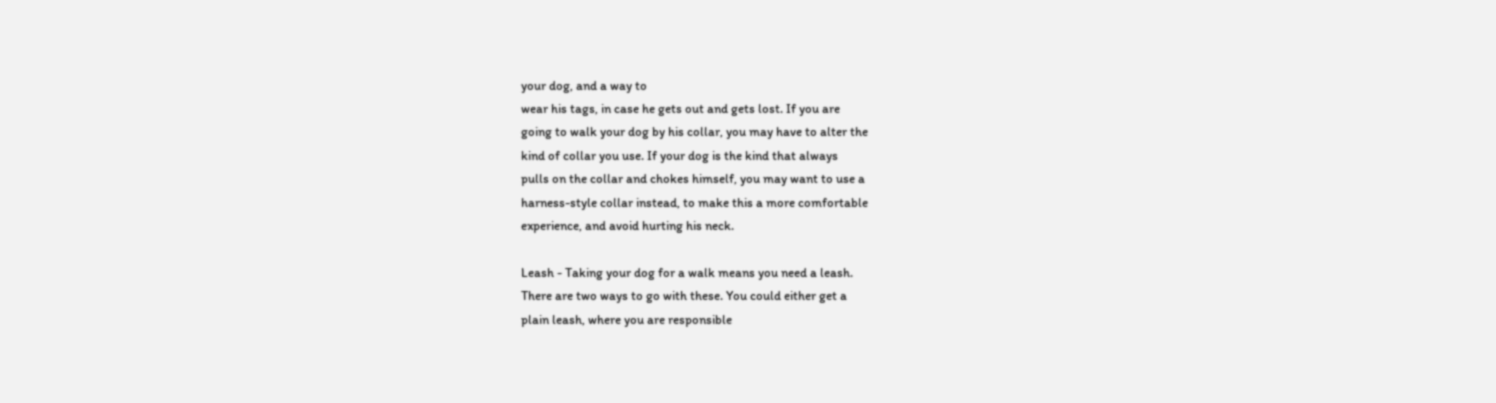your dog, and a way to
wear his tags, in case he gets out and gets lost. If you are
going to walk your dog by his collar, you may have to alter the
kind of collar you use. If your dog is the kind that always
pulls on the collar and chokes himself, you may want to use a
harness-style collar instead, to make this a more comfortable
experience, and avoid hurting his neck.

Leash - Taking your dog for a walk means you need a leash.
There are two ways to go with these. You could either get a
plain leash, where you are responsible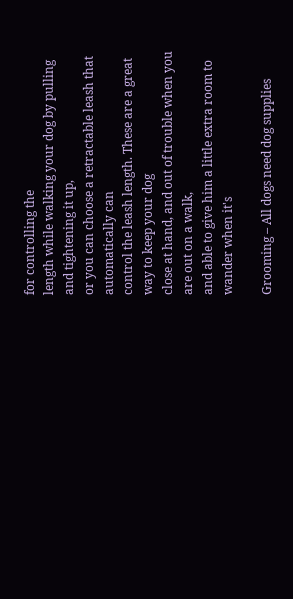for controlling the
length while walking your dog by pulling and tightening it up,
or you can choose a retractable leash that automatically can
control the leash length. These are a great way to keep your dog
close at hand, and out of trouble when you are out on a walk,
and able to give him a little extra room to wander when it's

Grooming – All dogs need dog supplies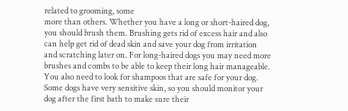related to grooming, some
more than others. Whether you have a long or short-haired dog,
you should brush them. Brushing gets rid of excess hair and also
can help get rid of dead skin and save your dog from irritation
and scratching later on. For long-haired dogs you may need more
brushes and combs to be able to keep their long hair manageable.
You also need to look for shampoos that are safe for your dog.
Some dogs have very sensitive skin, so you should monitor your
dog after the first bath to make sure their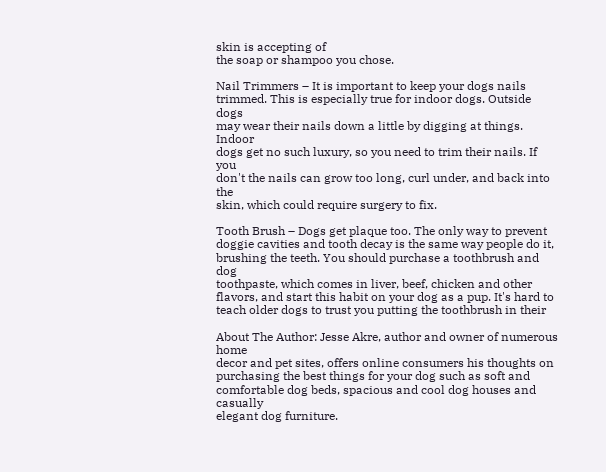skin is accepting of
the soap or shampoo you chose.

Nail Trimmers – It is important to keep your dogs nails
trimmed. This is especially true for indoor dogs. Outside dogs
may wear their nails down a little by digging at things. Indoor
dogs get no such luxury, so you need to trim their nails. If you
don't the nails can grow too long, curl under, and back into the
skin, which could require surgery to fix.

Tooth Brush – Dogs get plaque too. The only way to prevent
doggie cavities and tooth decay is the same way people do it,
brushing the teeth. You should purchase a toothbrush and dog
toothpaste, which comes in liver, beef, chicken and other
flavors, and start this habit on your dog as a pup. It's hard to
teach older dogs to trust you putting the toothbrush in their

About The Author: Jesse Akre, author and owner of numerous home
decor and pet sites, offers online consumers his thoughts on
purchasing the best things for your dog such as soft and
comfortable dog beds, spacious and cool dog houses and casually
elegant dog furniture.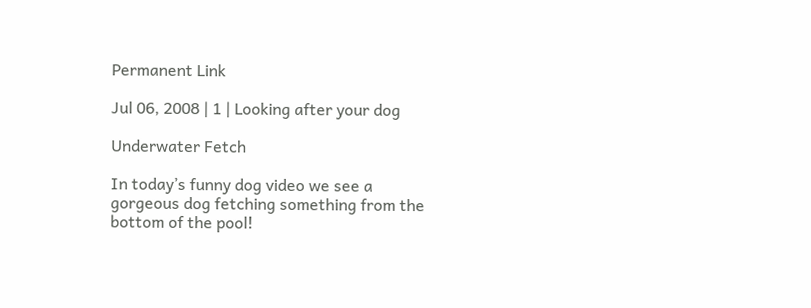Permanent Link

Jul 06, 2008 | 1 | Looking after your dog

Underwater Fetch

In today’s funny dog video we see a gorgeous dog fetching something from the bottom of the pool!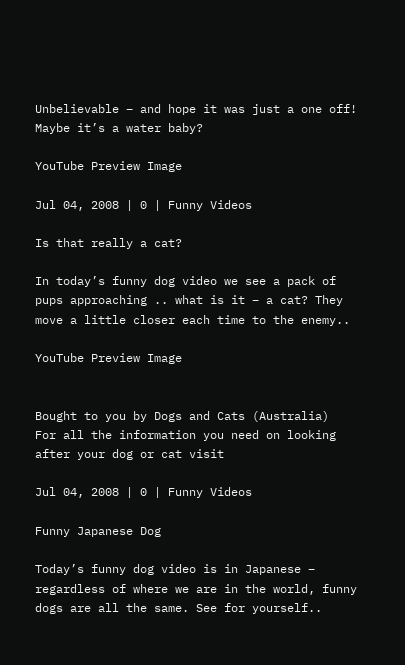Unbelievable – and hope it was just a one off! Maybe it’s a water baby?

YouTube Preview Image

Jul 04, 2008 | 0 | Funny Videos

Is that really a cat?

In today’s funny dog video we see a pack of pups approaching .. what is it – a cat? They move a little closer each time to the enemy..

YouTube Preview Image


Bought to you by Dogs and Cats (Australia)
For all the information you need on looking after your dog or cat visit

Jul 04, 2008 | 0 | Funny Videos

Funny Japanese Dog

Today’s funny dog video is in Japanese – regardless of where we are in the world, funny dogs are all the same. See for yourself..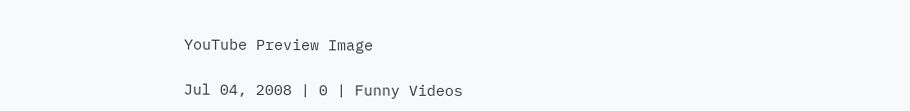YouTube Preview Image

Jul 04, 2008 | 0 | Funny Videos